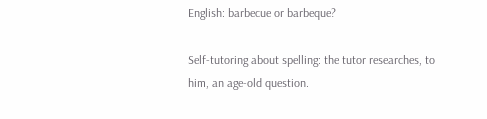English: barbecue or barbeque?

Self-tutoring about spelling: the tutor researches, to him, an age-old question.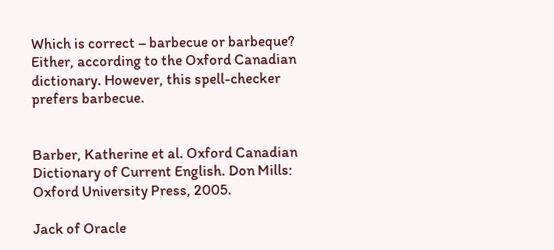Which is correct – barbecue or barbeque? Either, according to the Oxford Canadian dictionary. However, this spell-checker prefers barbecue.


Barber, Katherine et al. Oxford Canadian Dictionary of Current English. Don Mills: Oxford University Press, 2005.

Jack of Oracle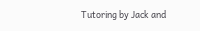Tutoring by Jack and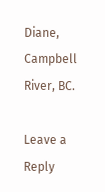Diane, Campbell River, BC.

Leave a Reply